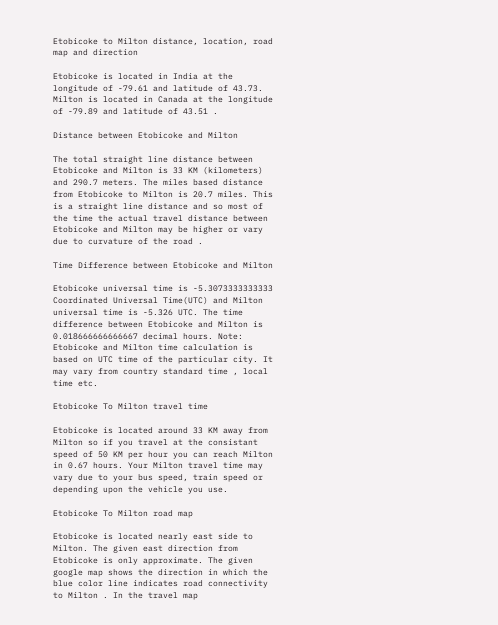Etobicoke to Milton distance, location, road map and direction

Etobicoke is located in India at the longitude of -79.61 and latitude of 43.73. Milton is located in Canada at the longitude of -79.89 and latitude of 43.51 .

Distance between Etobicoke and Milton

The total straight line distance between Etobicoke and Milton is 33 KM (kilometers) and 290.7 meters. The miles based distance from Etobicoke to Milton is 20.7 miles. This is a straight line distance and so most of the time the actual travel distance between Etobicoke and Milton may be higher or vary due to curvature of the road .

Time Difference between Etobicoke and Milton

Etobicoke universal time is -5.3073333333333 Coordinated Universal Time(UTC) and Milton universal time is -5.326 UTC. The time difference between Etobicoke and Milton is 0.018666666666667 decimal hours. Note: Etobicoke and Milton time calculation is based on UTC time of the particular city. It may vary from country standard time , local time etc.

Etobicoke To Milton travel time

Etobicoke is located around 33 KM away from Milton so if you travel at the consistant speed of 50 KM per hour you can reach Milton in 0.67 hours. Your Milton travel time may vary due to your bus speed, train speed or depending upon the vehicle you use.

Etobicoke To Milton road map

Etobicoke is located nearly east side to Milton. The given east direction from Etobicoke is only approximate. The given google map shows the direction in which the blue color line indicates road connectivity to Milton . In the travel map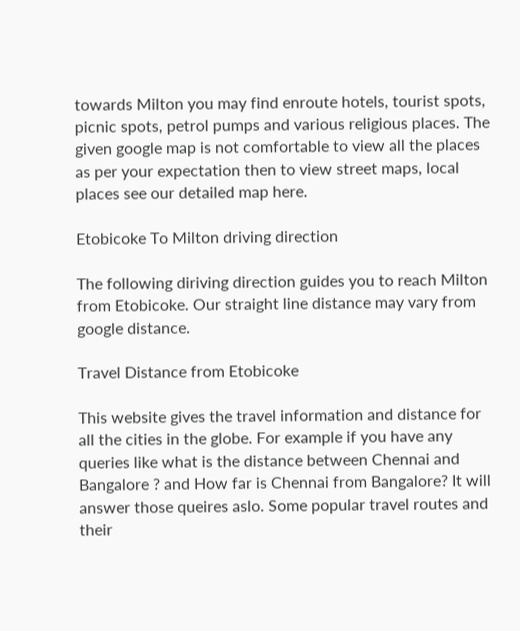towards Milton you may find enroute hotels, tourist spots, picnic spots, petrol pumps and various religious places. The given google map is not comfortable to view all the places as per your expectation then to view street maps, local places see our detailed map here.

Etobicoke To Milton driving direction

The following diriving direction guides you to reach Milton from Etobicoke. Our straight line distance may vary from google distance.

Travel Distance from Etobicoke

This website gives the travel information and distance for all the cities in the globe. For example if you have any queries like what is the distance between Chennai and Bangalore ? and How far is Chennai from Bangalore? It will answer those queires aslo. Some popular travel routes and their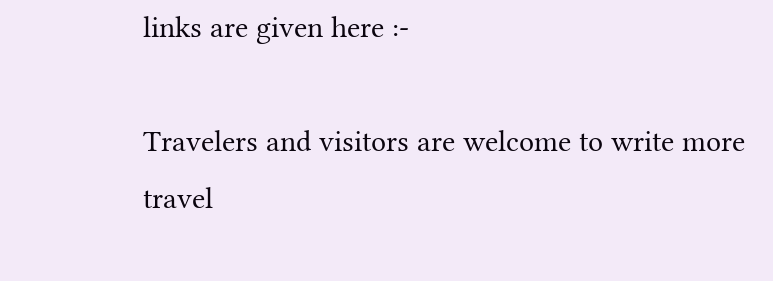links are given here :-

Travelers and visitors are welcome to write more travel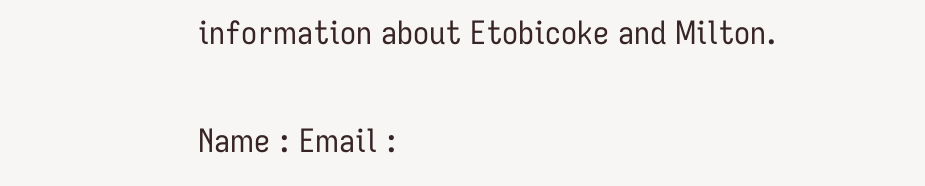information about Etobicoke and Milton.

Name : Email :